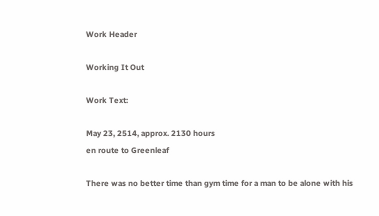Work Header

Working It Out

Work Text:

May 23, 2514, approx. 2130 hours
en route to Greenleaf

There was no better time than gym time for a man to be alone with his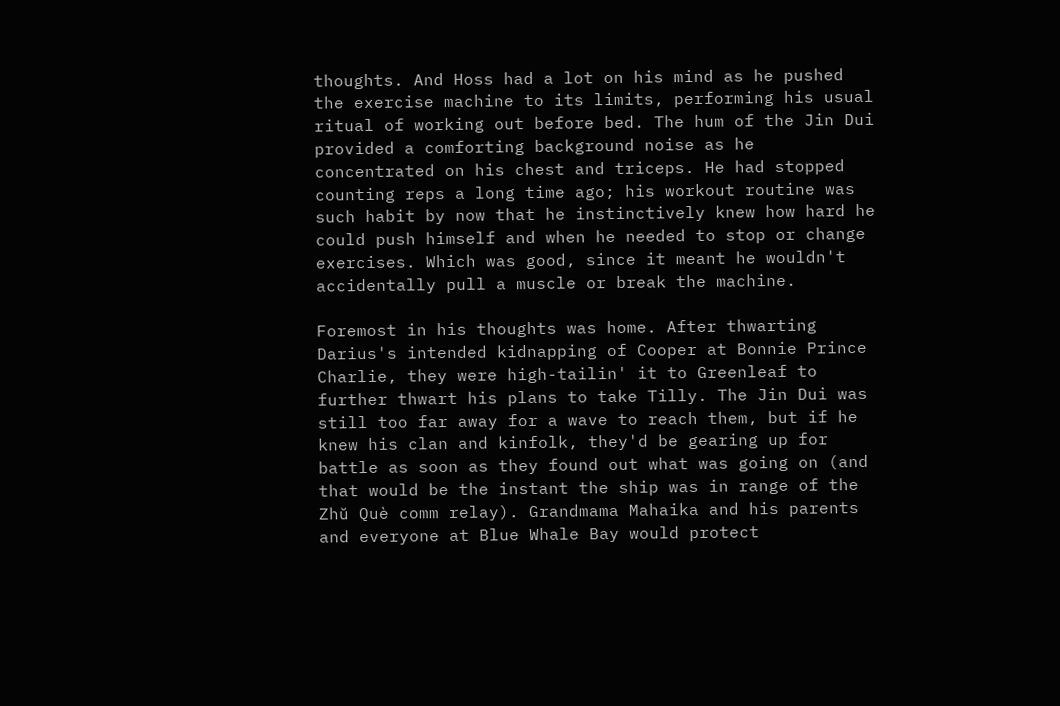thoughts. And Hoss had a lot on his mind as he pushed the exercise machine to its limits, performing his usual ritual of working out before bed. The hum of the Jin Dui provided a comforting background noise as he concentrated on his chest and triceps. He had stopped counting reps a long time ago; his workout routine was such habit by now that he instinctively knew how hard he could push himself and when he needed to stop or change exercises. Which was good, since it meant he wouldn't accidentally pull a muscle or break the machine.

Foremost in his thoughts was home. After thwarting Darius's intended kidnapping of Cooper at Bonnie Prince Charlie, they were high-tailin' it to Greenleaf to further thwart his plans to take Tilly. The Jin Dui was still too far away for a wave to reach them, but if he knew his clan and kinfolk, they'd be gearing up for battle as soon as they found out what was going on (and that would be the instant the ship was in range of the Zhŭ Què comm relay). Grandmama Mahaika and his parents and everyone at Blue Whale Bay would protect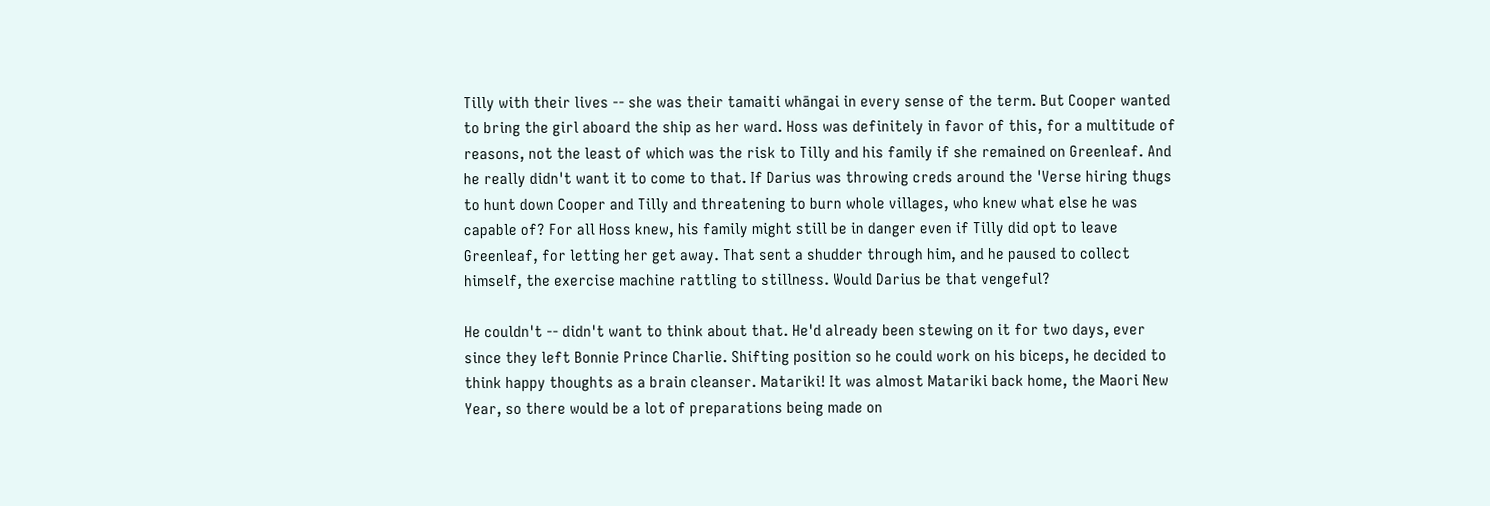Tilly with their lives -- she was their tamaiti whāngai in every sense of the term. But Cooper wanted to bring the girl aboard the ship as her ward. Hoss was definitely in favor of this, for a multitude of reasons, not the least of which was the risk to Tilly and his family if she remained on Greenleaf. And he really didn't want it to come to that. If Darius was throwing creds around the 'Verse hiring thugs to hunt down Cooper and Tilly and threatening to burn whole villages, who knew what else he was capable of? For all Hoss knew, his family might still be in danger even if Tilly did opt to leave Greenleaf, for letting her get away. That sent a shudder through him, and he paused to collect himself, the exercise machine rattling to stillness. Would Darius be that vengeful?

He couldn't -- didn't want to think about that. He'd already been stewing on it for two days, ever since they left Bonnie Prince Charlie. Shifting position so he could work on his biceps, he decided to think happy thoughts as a brain cleanser. Matariki! It was almost Matariki back home, the Maori New Year, so there would be a lot of preparations being made on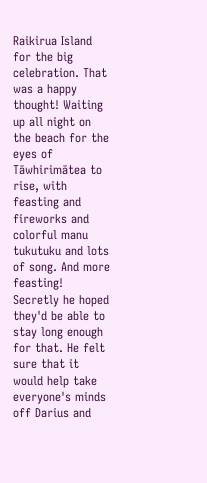Raikirua Island for the big celebration. That was a happy thought! Waiting up all night on the beach for the eyes of Tāwhirimātea to rise, with feasting and fireworks and colorful manu tukutuku and lots of song. And more feasting! Secretly he hoped they'd be able to stay long enough for that. He felt sure that it would help take everyone's minds off Darius and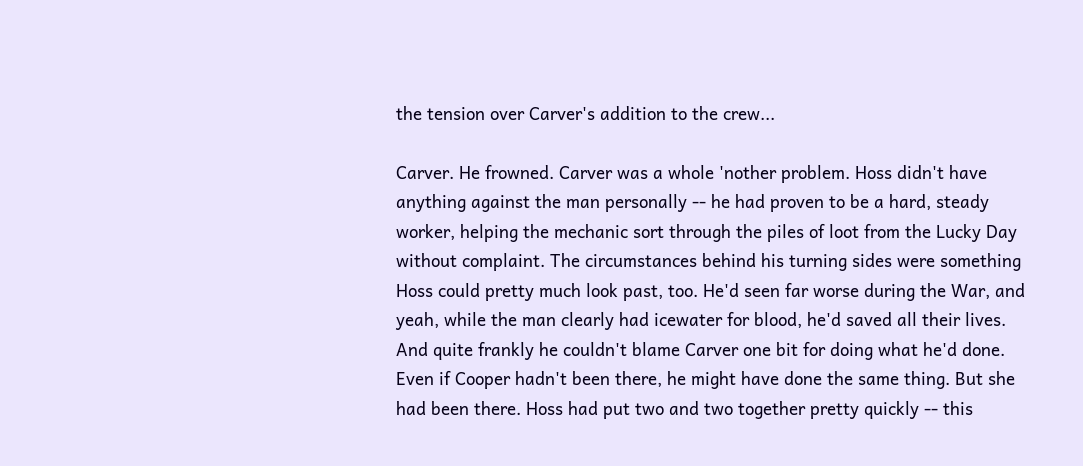the tension over Carver's addition to the crew...

Carver. He frowned. Carver was a whole 'nother problem. Hoss didn't have anything against the man personally -- he had proven to be a hard, steady worker, helping the mechanic sort through the piles of loot from the Lucky Day without complaint. The circumstances behind his turning sides were something Hoss could pretty much look past, too. He'd seen far worse during the War, and yeah, while the man clearly had icewater for blood, he'd saved all their lives. And quite frankly he couldn't blame Carver one bit for doing what he'd done. Even if Cooper hadn't been there, he might have done the same thing. But she had been there. Hoss had put two and two together pretty quickly -- this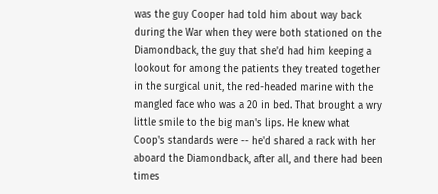was the guy Cooper had told him about way back during the War when they were both stationed on the Diamondback, the guy that she'd had him keeping a lookout for among the patients they treated together in the surgical unit, the red-headed marine with the mangled face who was a 20 in bed. That brought a wry little smile to the big man's lips. He knew what Coop's standards were -- he'd shared a rack with her aboard the Diamondback, after all, and there had been times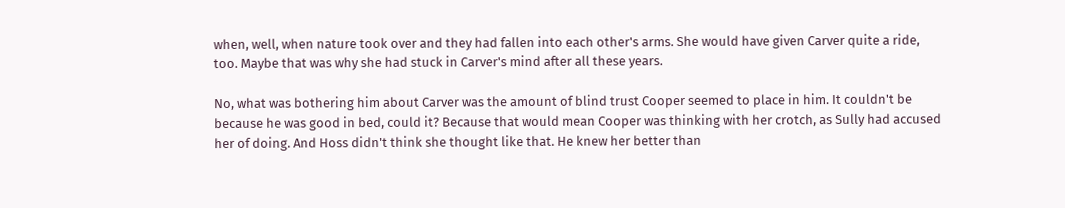when, well, when nature took over and they had fallen into each other's arms. She would have given Carver quite a ride, too. Maybe that was why she had stuck in Carver's mind after all these years.

No, what was bothering him about Carver was the amount of blind trust Cooper seemed to place in him. It couldn't be because he was good in bed, could it? Because that would mean Cooper was thinking with her crotch, as Sully had accused her of doing. And Hoss didn't think she thought like that. He knew her better than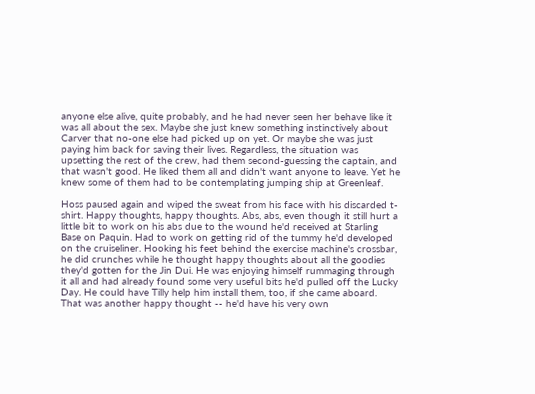anyone else alive, quite probably, and he had never seen her behave like it was all about the sex. Maybe she just knew something instinctively about Carver that no-one else had picked up on yet. Or maybe she was just paying him back for saving their lives. Regardless, the situation was upsetting the rest of the crew, had them second-guessing the captain, and that wasn't good. He liked them all and didn't want anyone to leave. Yet he knew some of them had to be contemplating jumping ship at Greenleaf.

Hoss paused again and wiped the sweat from his face with his discarded t-shirt. Happy thoughts, happy thoughts. Abs, abs, even though it still hurt a little bit to work on his abs due to the wound he'd received at Starling Base on Paquin. Had to work on getting rid of the tummy he'd developed on the cruiseliner. Hooking his feet behind the exercise machine's crossbar, he did crunches while he thought happy thoughts about all the goodies they'd gotten for the Jin Dui. He was enjoying himself rummaging through it all and had already found some very useful bits he'd pulled off the Lucky Day. He could have Tilly help him install them, too, if she came aboard. That was another happy thought -- he'd have his very own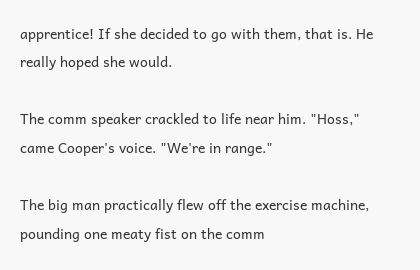apprentice! If she decided to go with them, that is. He really hoped she would.

The comm speaker crackled to life near him. "Hoss," came Cooper's voice. "We're in range."

The big man practically flew off the exercise machine, pounding one meaty fist on the comm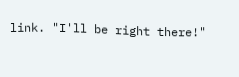link. "I'll be right there!"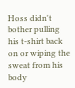Hoss didn't bother pulling his t-shirt back on or wiping the sweat from his body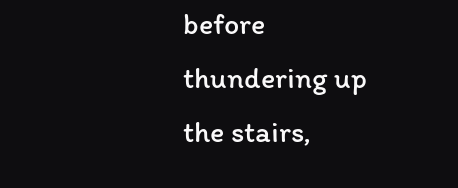before thundering up the stairs,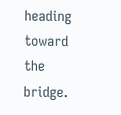heading toward the bridge.